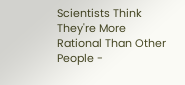Scientists Think They're More Rational Than Other People -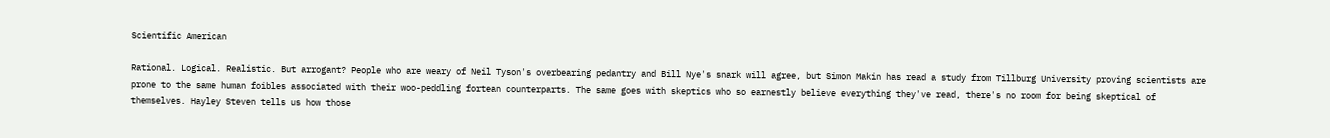Scientific American

Rational. Logical. Realistic. But arrogant? People who are weary of Neil Tyson's overbearing pedantry and Bill Nye's snark will agree, but Simon Makin has read a study from Tillburg University proving scientists are prone to the same human foibles associated with their woo-peddling fortean counterparts. The same goes with skeptics who so earnestly believe everything they've read, there's no room for being skeptical of themselves. Hayley Steven tells us how those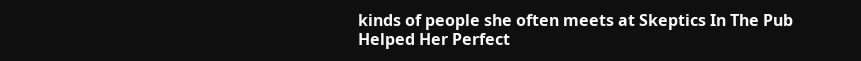kinds of people she often meets at Skeptics In The Pub Helped Her Perfect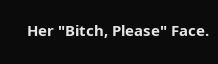Her "Bitch, Please" Face.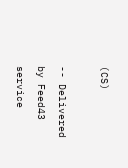(CS)

-- Delivered by Feed43 service